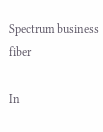Spectrum business fiber

In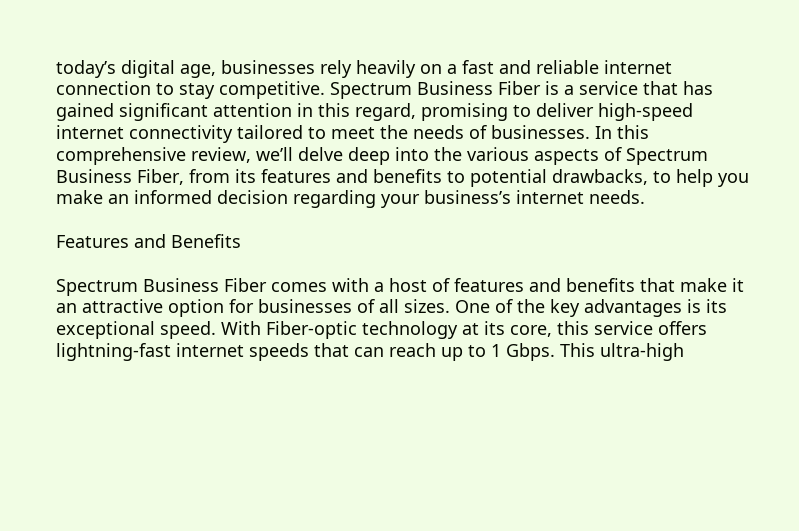today’s digital age, businesses rely heavily on a fast and reliable internet connection to stay competitive. Spectrum Business Fiber is a service that has gained significant attention in this regard, promising to deliver high-speed internet connectivity tailored to meet the needs of businesses. In this comprehensive review, we’ll delve deep into the various aspects of Spectrum Business Fiber, from its features and benefits to potential drawbacks, to help you make an informed decision regarding your business’s internet needs.

Features and Benefits

Spectrum Business Fiber comes with a host of features and benefits that make it an attractive option for businesses of all sizes. One of the key advantages is its exceptional speed. With Fiber-optic technology at its core, this service offers lightning-fast internet speeds that can reach up to 1 Gbps. This ultra-high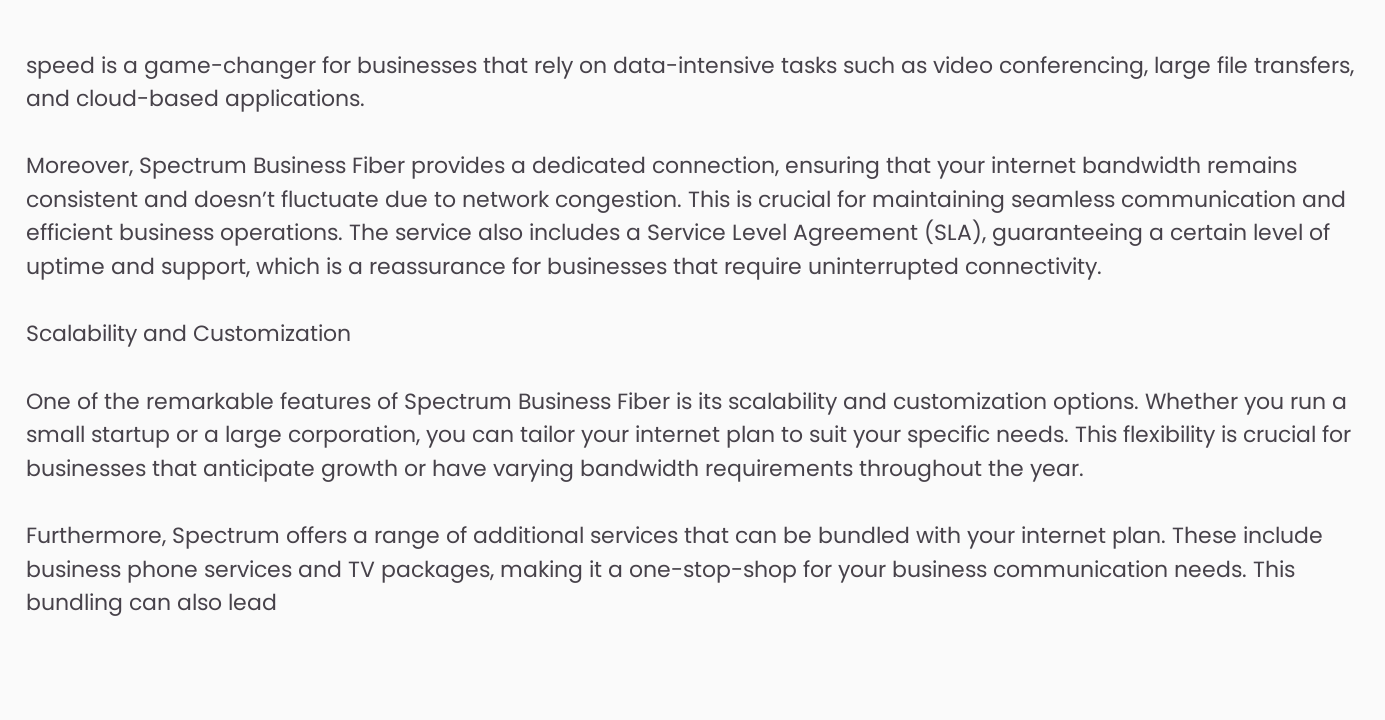speed is a game-changer for businesses that rely on data-intensive tasks such as video conferencing, large file transfers, and cloud-based applications.

Moreover, Spectrum Business Fiber provides a dedicated connection, ensuring that your internet bandwidth remains consistent and doesn’t fluctuate due to network congestion. This is crucial for maintaining seamless communication and efficient business operations. The service also includes a Service Level Agreement (SLA), guaranteeing a certain level of uptime and support, which is a reassurance for businesses that require uninterrupted connectivity.

Scalability and Customization

One of the remarkable features of Spectrum Business Fiber is its scalability and customization options. Whether you run a small startup or a large corporation, you can tailor your internet plan to suit your specific needs. This flexibility is crucial for businesses that anticipate growth or have varying bandwidth requirements throughout the year.

Furthermore, Spectrum offers a range of additional services that can be bundled with your internet plan. These include business phone services and TV packages, making it a one-stop-shop for your business communication needs. This bundling can also lead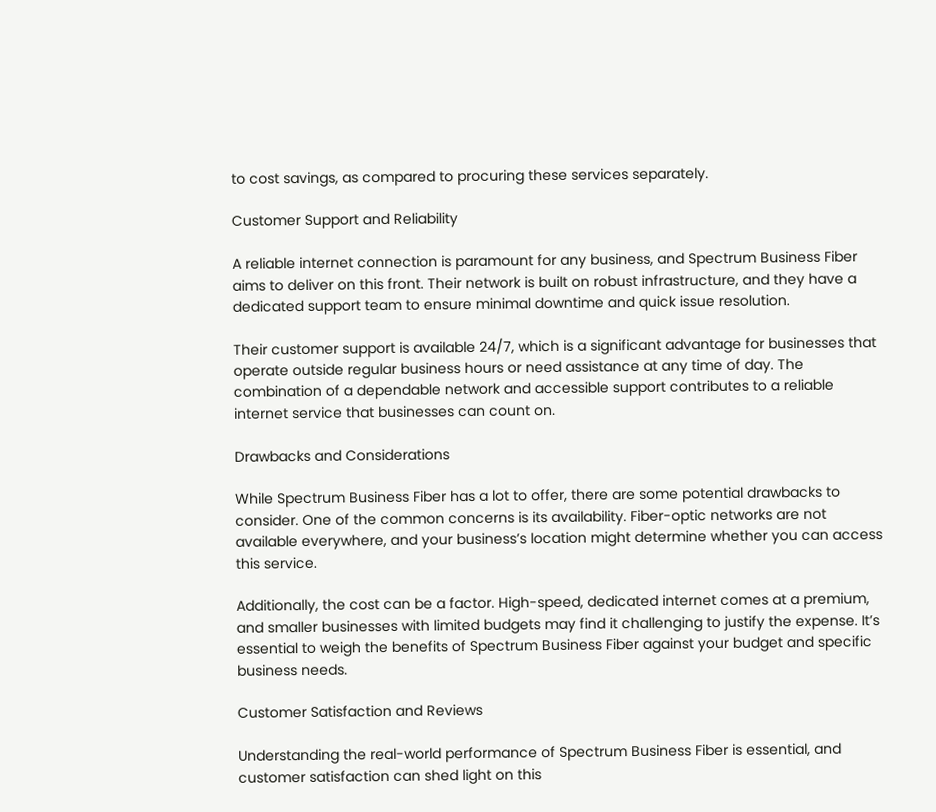to cost savings, as compared to procuring these services separately.

Customer Support and Reliability

A reliable internet connection is paramount for any business, and Spectrum Business Fiber aims to deliver on this front. Their network is built on robust infrastructure, and they have a dedicated support team to ensure minimal downtime and quick issue resolution.

Their customer support is available 24/7, which is a significant advantage for businesses that operate outside regular business hours or need assistance at any time of day. The combination of a dependable network and accessible support contributes to a reliable internet service that businesses can count on.

Drawbacks and Considerations

While Spectrum Business Fiber has a lot to offer, there are some potential drawbacks to consider. One of the common concerns is its availability. Fiber-optic networks are not available everywhere, and your business’s location might determine whether you can access this service.

Additionally, the cost can be a factor. High-speed, dedicated internet comes at a premium, and smaller businesses with limited budgets may find it challenging to justify the expense. It’s essential to weigh the benefits of Spectrum Business Fiber against your budget and specific business needs.

Customer Satisfaction and Reviews

Understanding the real-world performance of Spectrum Business Fiber is essential, and customer satisfaction can shed light on this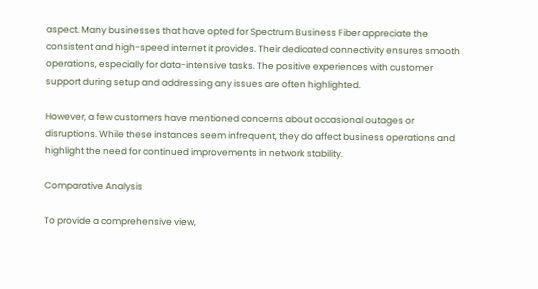aspect. Many businesses that have opted for Spectrum Business Fiber appreciate the consistent and high-speed internet it provides. Their dedicated connectivity ensures smooth operations, especially for data-intensive tasks. The positive experiences with customer support during setup and addressing any issues are often highlighted.

However, a few customers have mentioned concerns about occasional outages or disruptions. While these instances seem infrequent, they do affect business operations and highlight the need for continued improvements in network stability.

Comparative Analysis

To provide a comprehensive view,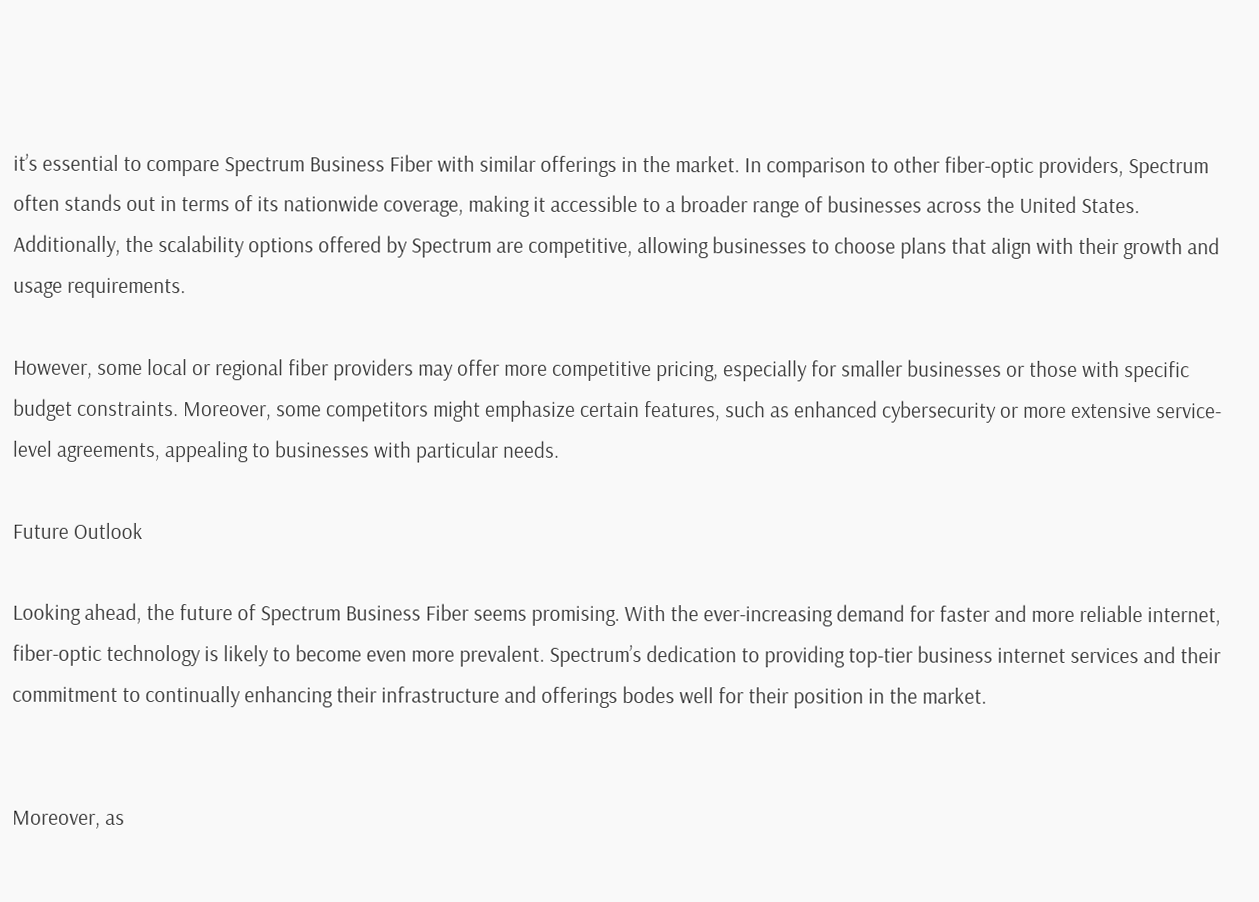it’s essential to compare Spectrum Business Fiber with similar offerings in the market. In comparison to other fiber-optic providers, Spectrum often stands out in terms of its nationwide coverage, making it accessible to a broader range of businesses across the United States. Additionally, the scalability options offered by Spectrum are competitive, allowing businesses to choose plans that align with their growth and usage requirements.

However, some local or regional fiber providers may offer more competitive pricing, especially for smaller businesses or those with specific budget constraints. Moreover, some competitors might emphasize certain features, such as enhanced cybersecurity or more extensive service-level agreements, appealing to businesses with particular needs.

Future Outlook

Looking ahead, the future of Spectrum Business Fiber seems promising. With the ever-increasing demand for faster and more reliable internet, fiber-optic technology is likely to become even more prevalent. Spectrum’s dedication to providing top-tier business internet services and their commitment to continually enhancing their infrastructure and offerings bodes well for their position in the market.


Moreover, as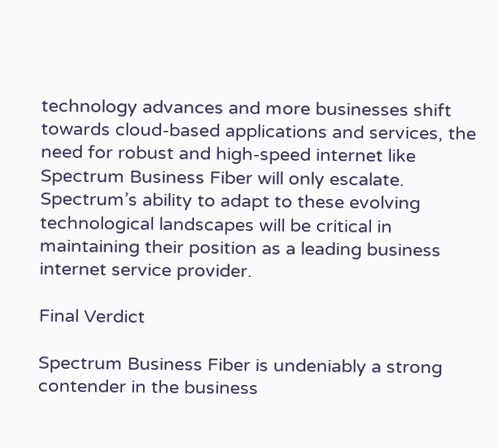technology advances and more businesses shift towards cloud-based applications and services, the need for robust and high-speed internet like Spectrum Business Fiber will only escalate. Spectrum’s ability to adapt to these evolving technological landscapes will be critical in maintaining their position as a leading business internet service provider.

Final Verdict

Spectrum Business Fiber is undeniably a strong contender in the business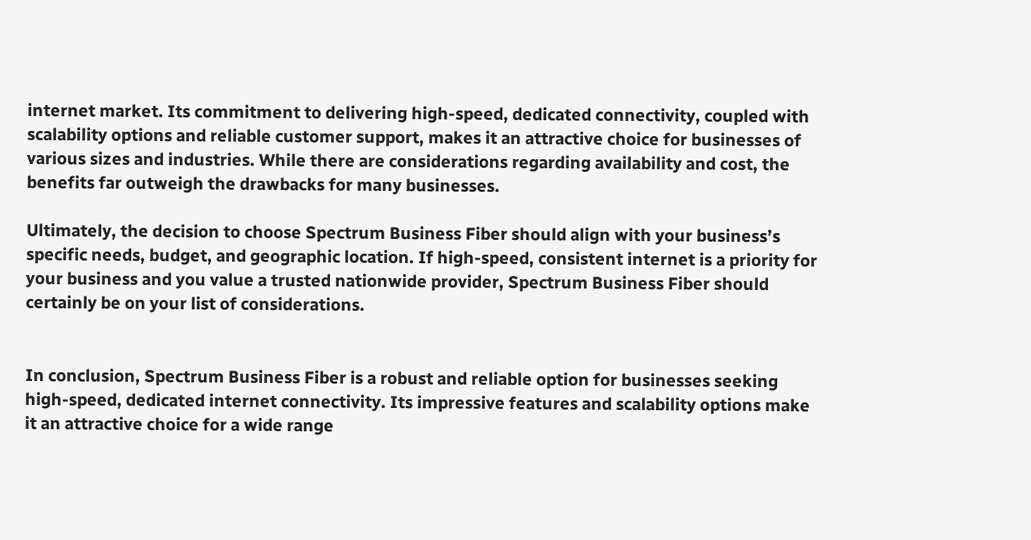internet market. Its commitment to delivering high-speed, dedicated connectivity, coupled with scalability options and reliable customer support, makes it an attractive choice for businesses of various sizes and industries. While there are considerations regarding availability and cost, the benefits far outweigh the drawbacks for many businesses.

Ultimately, the decision to choose Spectrum Business Fiber should align with your business’s specific needs, budget, and geographic location. If high-speed, consistent internet is a priority for your business and you value a trusted nationwide provider, Spectrum Business Fiber should certainly be on your list of considerations.


In conclusion, Spectrum Business Fiber is a robust and reliable option for businesses seeking high-speed, dedicated internet connectivity. Its impressive features and scalability options make it an attractive choice for a wide range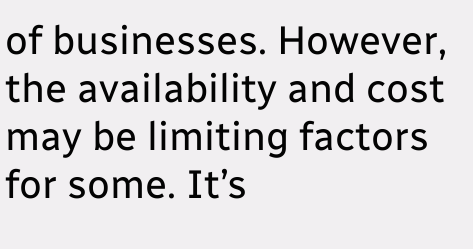of businesses. However, the availability and cost may be limiting factors for some. It’s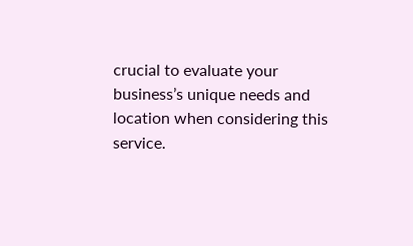crucial to evaluate your business’s unique needs and location when considering this service.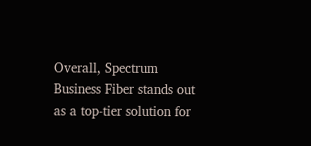Overall, Spectrum Business Fiber stands out as a top-tier solution for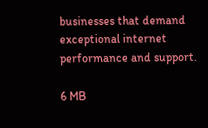businesses that demand exceptional internet performance and support.

6 MB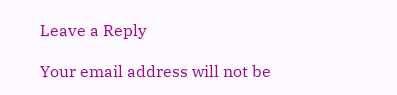Leave a Reply

Your email address will not be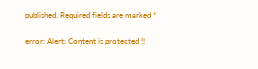published. Required fields are marked *

error: Alert: Content is protected !!